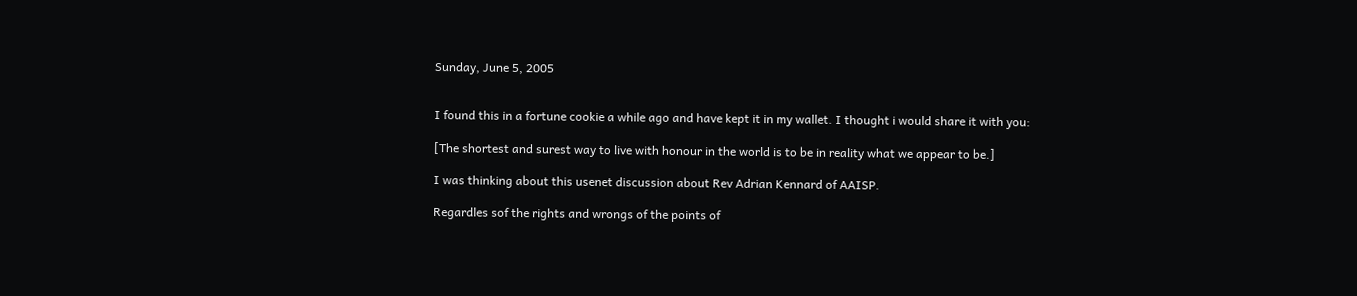Sunday, June 5, 2005


I found this in a fortune cookie a while ago and have kept it in my wallet. I thought i would share it with you:

[The shortest and surest way to live with honour in the world is to be in reality what we appear to be.]

I was thinking about this usenet discussion about Rev Adrian Kennard of AAISP.

Regardles sof the rights and wrongs of the points of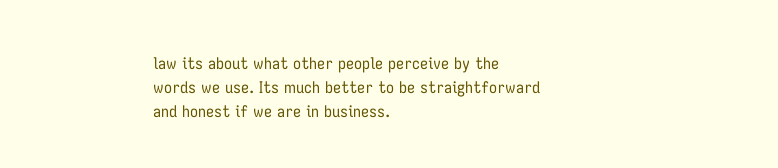law its about what other people perceive by the words we use. Its much better to be straightforward and honest if we are in business.